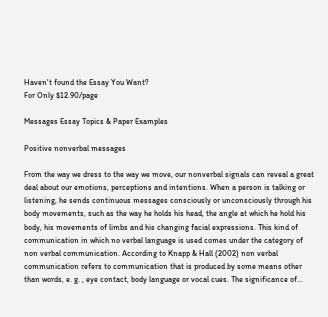Haven't found the Essay You Want?
For Only $12.90/page

Messages Essay Topics & Paper Examples

Positive nonverbal messages

From the way we dress to the way we move, our nonverbal signals can reveal a great deal about our emotions, perceptions and intentions. When a person is talking or listening, he sends continuous messages consciously or unconsciously through his body movements, such as the way he holds his head, the angle at which he hold his body, his movements of limbs and his changing facial expressions. This kind of communication in which no verbal language is used comes under the category of non verbal communication. According to Knapp & Hall (2002) non verbal communication refers to communication that is produced by some means other than words, e. g. , eye contact, body language or vocal cues. The significance of…